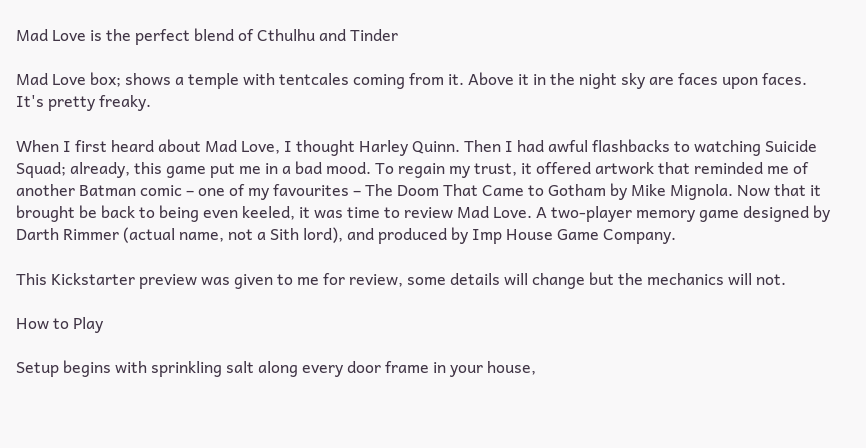Mad Love is the perfect blend of Cthulhu and Tinder

Mad Love box; shows a temple with tentcales coming from it. Above it in the night sky are faces upon faces. It's pretty freaky.

When I first heard about Mad Love, I thought Harley Quinn. Then I had awful flashbacks to watching Suicide Squad; already, this game put me in a bad mood. To regain my trust, it offered artwork that reminded me of another Batman comic – one of my favourites – The Doom That Came to Gotham by Mike Mignola. Now that it brought be back to being even keeled, it was time to review Mad Love. A two-player memory game designed by Darth Rimmer (actual name, not a Sith lord), and produced by Imp House Game Company.

This Kickstarter preview was given to me for review, some details will change but the mechanics will not.

How to Play

Setup begins with sprinkling salt along every door frame in your house,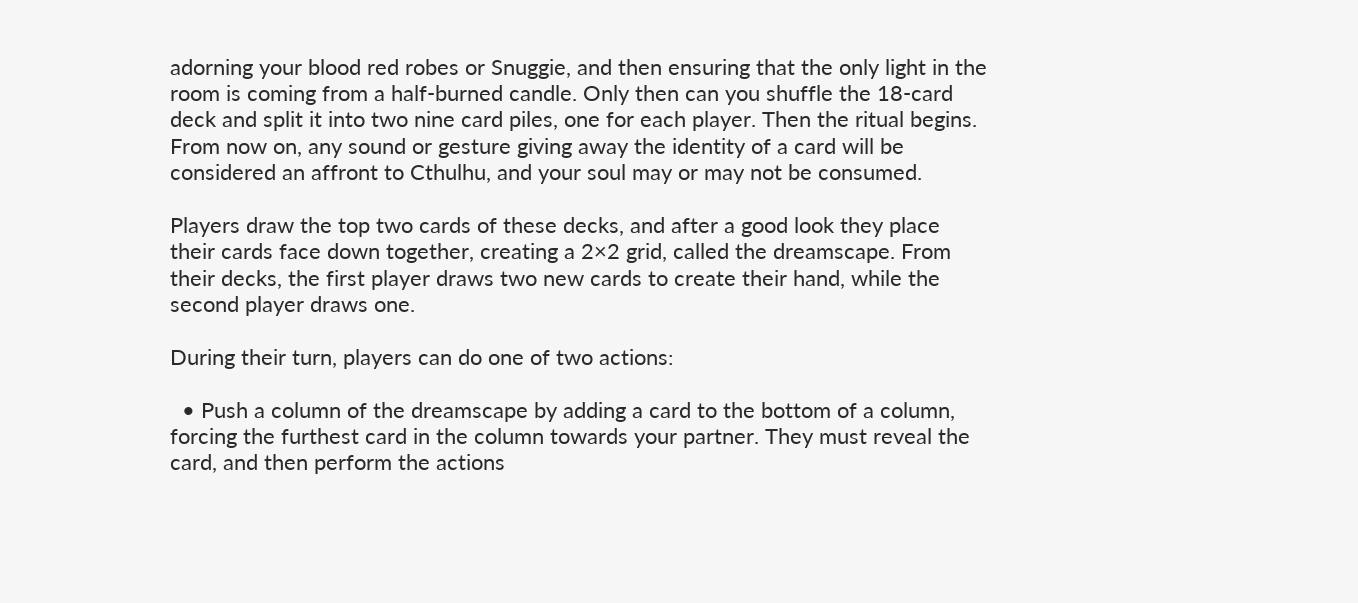adorning your blood red robes or Snuggie, and then ensuring that the only light in the room is coming from a half-burned candle. Only then can you shuffle the 18-card deck and split it into two nine card piles, one for each player. Then the ritual begins. From now on, any sound or gesture giving away the identity of a card will be considered an affront to Cthulhu, and your soul may or may not be consumed.

Players draw the top two cards of these decks, and after a good look they place their cards face down together, creating a 2×2 grid, called the dreamscape. From their decks, the first player draws two new cards to create their hand, while the second player draws one.

During their turn, players can do one of two actions:

  • Push a column of the dreamscape by adding a card to the bottom of a column, forcing the furthest card in the column towards your partner. They must reveal the card, and then perform the actions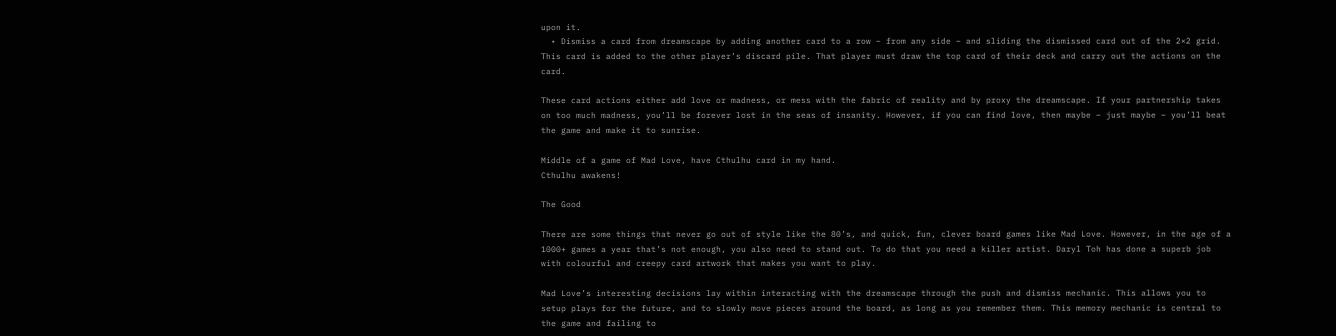upon it.
  • Dismiss a card from dreamscape by adding another card to a row – from any side – and sliding the dismissed card out of the 2×2 grid. This card is added to the other player’s discard pile. That player must draw the top card of their deck and carry out the actions on the card.

These card actions either add love or madness, or mess with the fabric of reality and by proxy the dreamscape. If your partnership takes on too much madness, you’ll be forever lost in the seas of insanity. However, if you can find love, then maybe – just maybe – you’ll beat the game and make it to sunrise.

Middle of a game of Mad Love, have Cthulhu card in my hand.
Cthulhu awakens!

The Good

There are some things that never go out of style like the 80’s, and quick, fun, clever board games like Mad Love. However, in the age of a 1000+ games a year that’s not enough, you also need to stand out. To do that you need a killer artist. Daryl Toh has done a superb job with colourful and creepy card artwork that makes you want to play.

Mad Love’s interesting decisions lay within interacting with the dreamscape through the push and dismiss mechanic. This allows you to setup plays for the future, and to slowly move pieces around the board, as long as you remember them. This memory mechanic is central to the game and failing to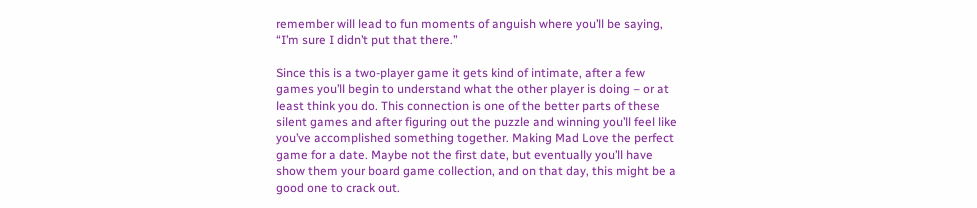remember will lead to fun moments of anguish where you’ll be saying, “I’m sure I didn’t put that there.”

Since this is a two-player game it gets kind of intimate, after a few games you’ll begin to understand what the other player is doing – or at least think you do. This connection is one of the better parts of these silent games and after figuring out the puzzle and winning you’ll feel like you’ve accomplished something together. Making Mad Love the perfect game for a date. Maybe not the first date, but eventually you’ll have show them your board game collection, and on that day, this might be a good one to crack out.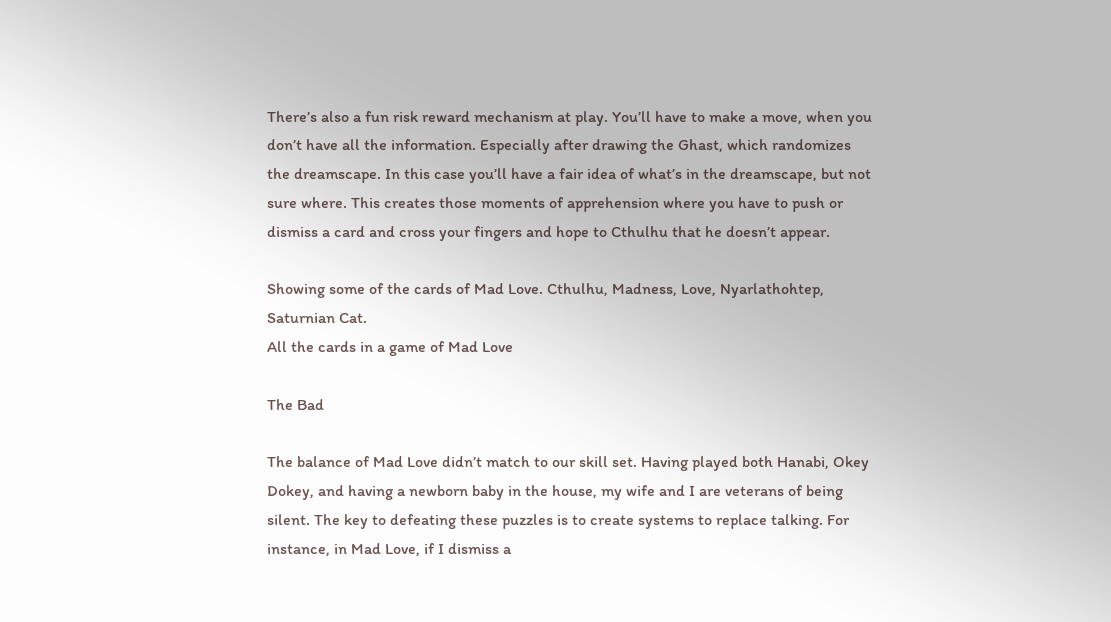There’s also a fun risk reward mechanism at play. You’ll have to make a move, when you don’t have all the information. Especially after drawing the Ghast, which randomizes the dreamscape. In this case you’ll have a fair idea of what’s in the dreamscape, but not sure where. This creates those moments of apprehension where you have to push or dismiss a card and cross your fingers and hope to Cthulhu that he doesn’t appear.

Showing some of the cards of Mad Love. Cthulhu, Madness, Love, Nyarlathohtep, Saturnian Cat.
All the cards in a game of Mad Love

The Bad

The balance of Mad Love didn’t match to our skill set. Having played both Hanabi, Okey Dokey, and having a newborn baby in the house, my wife and I are veterans of being silent. The key to defeating these puzzles is to create systems to replace talking. For instance, in Mad Love, if I dismiss a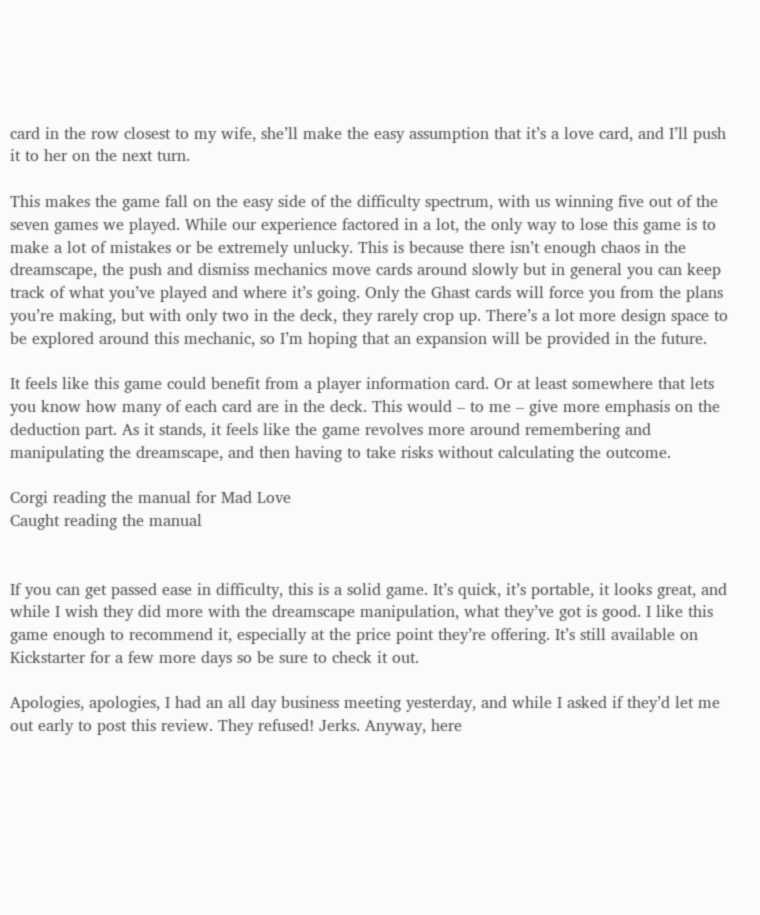card in the row closest to my wife, she’ll make the easy assumption that it’s a love card, and I’ll push it to her on the next turn.

This makes the game fall on the easy side of the difficulty spectrum, with us winning five out of the seven games we played. While our experience factored in a lot, the only way to lose this game is to make a lot of mistakes or be extremely unlucky. This is because there isn’t enough chaos in the dreamscape, the push and dismiss mechanics move cards around slowly but in general you can keep track of what you’ve played and where it’s going. Only the Ghast cards will force you from the plans you’re making, but with only two in the deck, they rarely crop up. There’s a lot more design space to be explored around this mechanic, so I’m hoping that an expansion will be provided in the future.

It feels like this game could benefit from a player information card. Or at least somewhere that lets you know how many of each card are in the deck. This would – to me – give more emphasis on the deduction part. As it stands, it feels like the game revolves more around remembering and manipulating the dreamscape, and then having to take risks without calculating the outcome.

Corgi reading the manual for Mad Love
Caught reading the manual


If you can get passed ease in difficulty, this is a solid game. It’s quick, it’s portable, it looks great, and while I wish they did more with the dreamscape manipulation, what they’ve got is good. I like this game enough to recommend it, especially at the price point they’re offering. It’s still available on Kickstarter for a few more days so be sure to check it out.

Apologies, apologies, I had an all day business meeting yesterday, and while I asked if they’d let me out early to post this review. They refused! Jerks. Anyway, here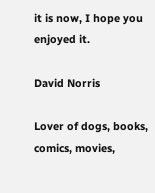it is now, I hope you enjoyed it.

David Norris

Lover of dogs, books, comics, movies,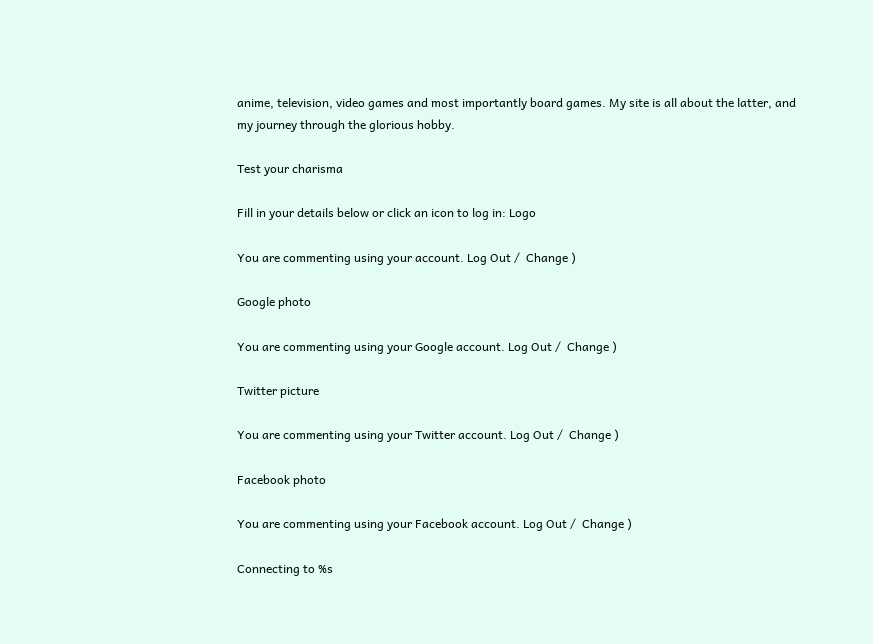anime, television, video games and most importantly board games. My site is all about the latter, and my journey through the glorious hobby.

Test your charisma

Fill in your details below or click an icon to log in: Logo

You are commenting using your account. Log Out /  Change )

Google photo

You are commenting using your Google account. Log Out /  Change )

Twitter picture

You are commenting using your Twitter account. Log Out /  Change )

Facebook photo

You are commenting using your Facebook account. Log Out /  Change )

Connecting to %s